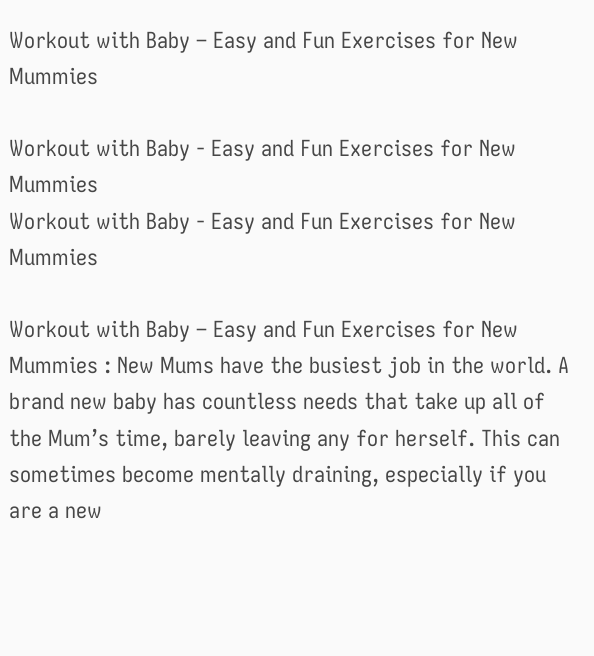Workout with Baby – Easy and Fun Exercises for New Mummies

Workout with Baby - Easy and Fun Exercises for New Mummies
Workout with Baby - Easy and Fun Exercises for New Mummies

Workout with Baby – Easy and Fun Exercises for New Mummies : New Mums have the busiest job in the world. A brand new baby has countless needs that take up all of the Mum’s time, barely leaving any for herself. This can sometimes become mentally draining, especially if you are a new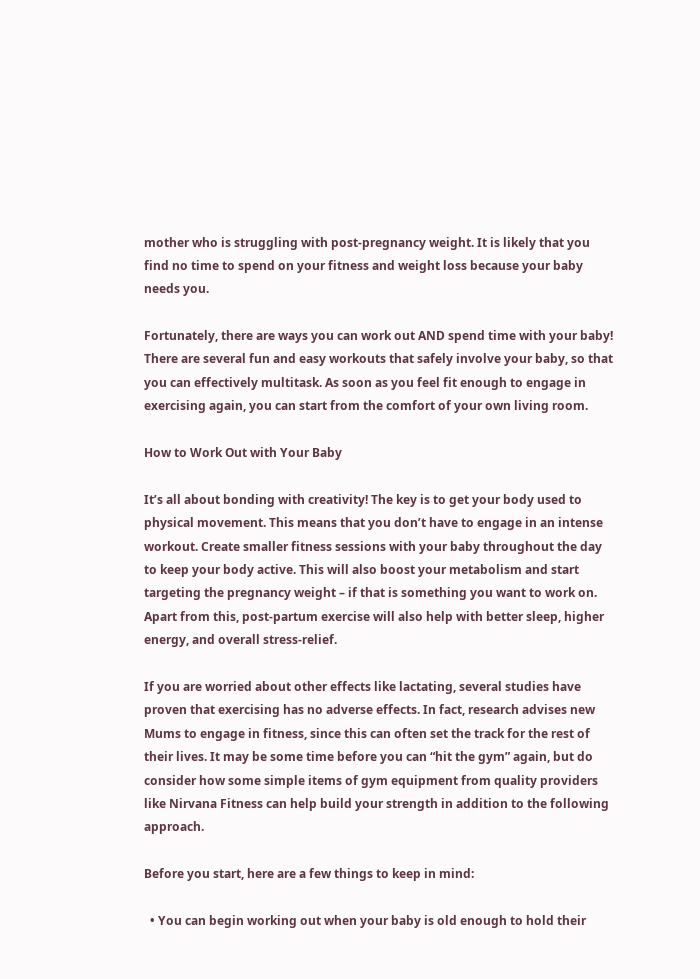mother who is struggling with post-pregnancy weight. It is likely that you find no time to spend on your fitness and weight loss because your baby needs you.

Fortunately, there are ways you can work out AND spend time with your baby! There are several fun and easy workouts that safely involve your baby, so that you can effectively multitask. As soon as you feel fit enough to engage in exercising again, you can start from the comfort of your own living room.

How to Work Out with Your Baby

It’s all about bonding with creativity! The key is to get your body used to physical movement. This means that you don’t have to engage in an intense workout. Create smaller fitness sessions with your baby throughout the day to keep your body active. This will also boost your metabolism and start targeting the pregnancy weight – if that is something you want to work on. Apart from this, post-partum exercise will also help with better sleep, higher energy, and overall stress-relief.

If you are worried about other effects like lactating, several studies have proven that exercising has no adverse effects. In fact, research advises new Mums to engage in fitness, since this can often set the track for the rest of their lives. It may be some time before you can “hit the gym” again, but do consider how some simple items of gym equipment from quality providers like Nirvana Fitness can help build your strength in addition to the following approach.

Before you start, here are a few things to keep in mind:

  • You can begin working out when your baby is old enough to hold their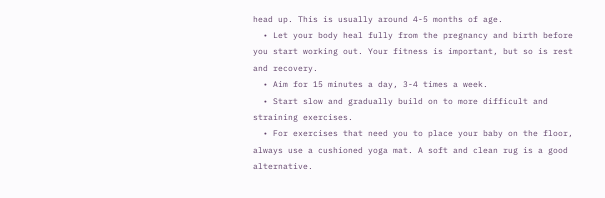head up. This is usually around 4-5 months of age.
  • Let your body heal fully from the pregnancy and birth before you start working out. Your fitness is important, but so is rest and recovery.
  • Aim for 15 minutes a day, 3-4 times a week.
  • Start slow and gradually build on to more difficult and straining exercises.
  • For exercises that need you to place your baby on the floor, always use a cushioned yoga mat. A soft and clean rug is a good alternative.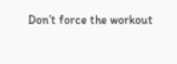Don’t force the workout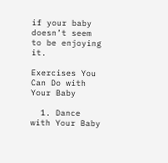if your baby doesn’t seem to be enjoying it.

Exercises You Can Do with Your Baby

  1. Dance with Your Baby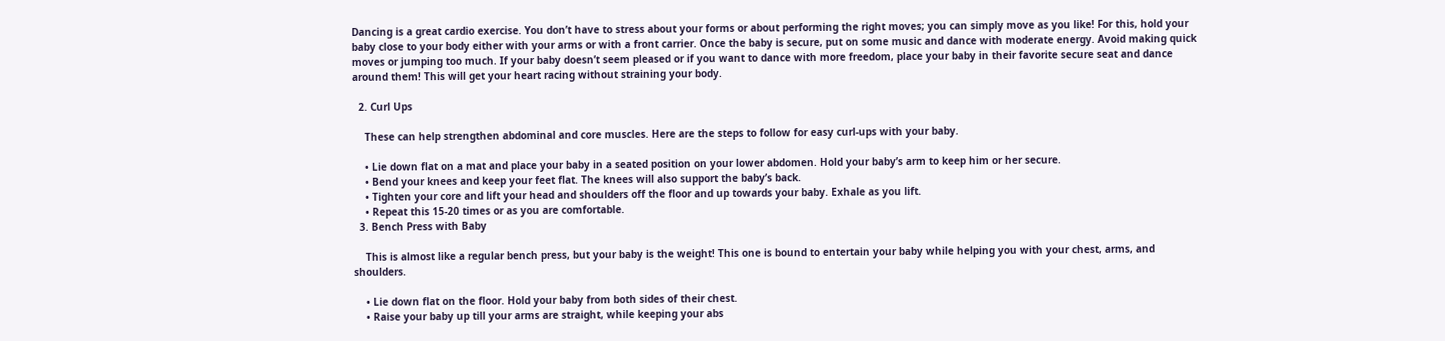Dancing is a great cardio exercise. You don’t have to stress about your forms or about performing the right moves; you can simply move as you like! For this, hold your baby close to your body either with your arms or with a front carrier. Once the baby is secure, put on some music and dance with moderate energy. Avoid making quick moves or jumping too much. If your baby doesn’t seem pleased or if you want to dance with more freedom, place your baby in their favorite secure seat and dance around them! This will get your heart racing without straining your body.

  2. Curl Ups

    These can help strengthen abdominal and core muscles. Here are the steps to follow for easy curl-ups with your baby.

    • Lie down flat on a mat and place your baby in a seated position on your lower abdomen. Hold your baby’s arm to keep him or her secure.
    • Bend your knees and keep your feet flat. The knees will also support the baby’s back.
    • Tighten your core and lift your head and shoulders off the floor and up towards your baby. Exhale as you lift.
    • Repeat this 15-20 times or as you are comfortable.
  3. Bench Press with Baby

    This is almost like a regular bench press, but your baby is the weight! This one is bound to entertain your baby while helping you with your chest, arms, and shoulders.

    • Lie down flat on the floor. Hold your baby from both sides of their chest.
    • Raise your baby up till your arms are straight, while keeping your abs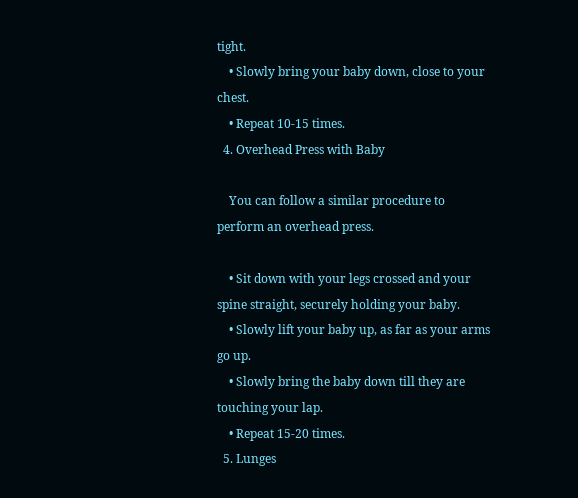tight.
    • Slowly bring your baby down, close to your chest.
    • Repeat 10-15 times.
  4. Overhead Press with Baby

    You can follow a similar procedure to perform an overhead press.

    • Sit down with your legs crossed and your spine straight, securely holding your baby.
    • Slowly lift your baby up, as far as your arms go up.
    • Slowly bring the baby down till they are touching your lap.
    • Repeat 15-20 times.
  5. Lunges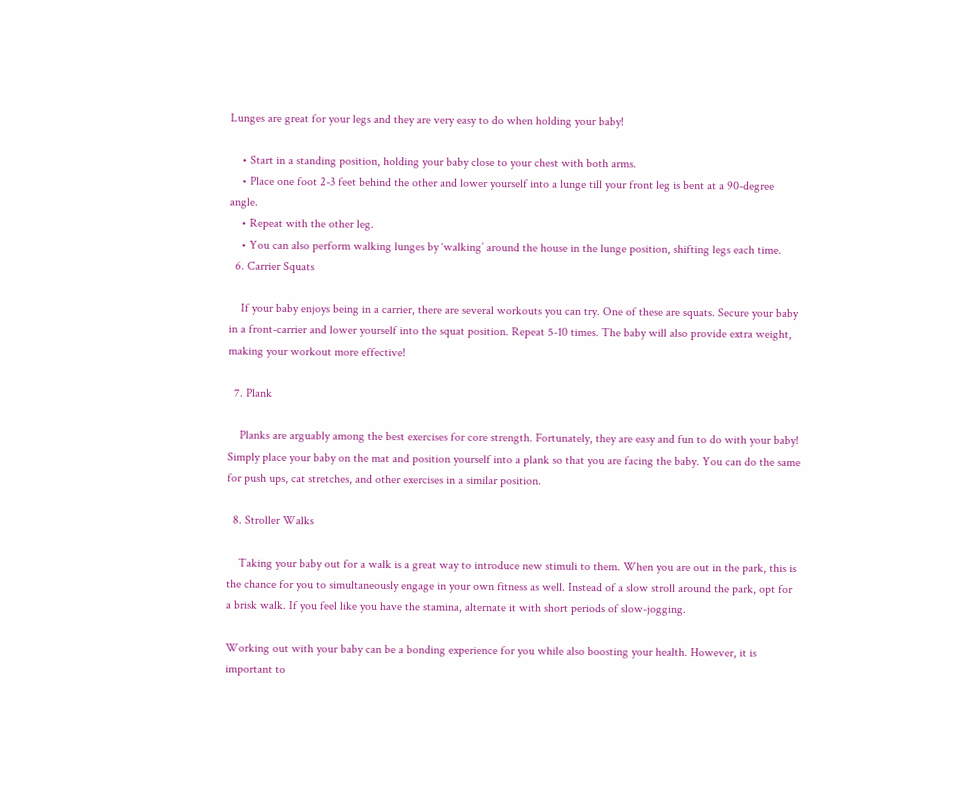Lunges are great for your legs and they are very easy to do when holding your baby!

    • Start in a standing position, holding your baby close to your chest with both arms.
    • Place one foot 2-3 feet behind the other and lower yourself into a lunge till your front leg is bent at a 90-degree angle.
    • Repeat with the other leg.
    • You can also perform walking lunges by ‘walking’ around the house in the lunge position, shifting legs each time.
  6. Carrier Squats

    If your baby enjoys being in a carrier, there are several workouts you can try. One of these are squats. Secure your baby in a front-carrier and lower yourself into the squat position. Repeat 5-10 times. The baby will also provide extra weight, making your workout more effective!

  7. Plank

    Planks are arguably among the best exercises for core strength. Fortunately, they are easy and fun to do with your baby! Simply place your baby on the mat and position yourself into a plank so that you are facing the baby. You can do the same for push ups, cat stretches, and other exercises in a similar position.

  8. Stroller Walks

    Taking your baby out for a walk is a great way to introduce new stimuli to them. When you are out in the park, this is the chance for you to simultaneously engage in your own fitness as well. Instead of a slow stroll around the park, opt for a brisk walk. If you feel like you have the stamina, alternate it with short periods of slow-jogging.

Working out with your baby can be a bonding experience for you while also boosting your health. However, it is important to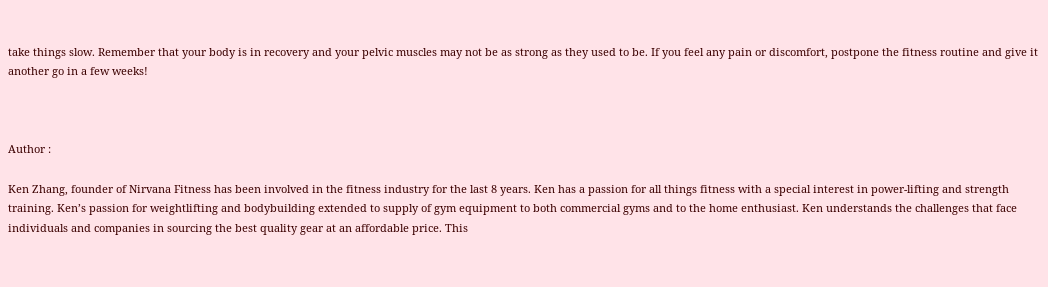take things slow. Remember that your body is in recovery and your pelvic muscles may not be as strong as they used to be. If you feel any pain or discomfort, postpone the fitness routine and give it another go in a few weeks!



Author :

Ken Zhang, founder of Nirvana Fitness has been involved in the fitness industry for the last 8 years. Ken has a passion for all things fitness with a special interest in power-lifting and strength training. Ken’s passion for weightlifting and bodybuilding extended to supply of gym equipment to both commercial gyms and to the home enthusiast. Ken understands the challenges that face individuals and companies in sourcing the best quality gear at an affordable price. This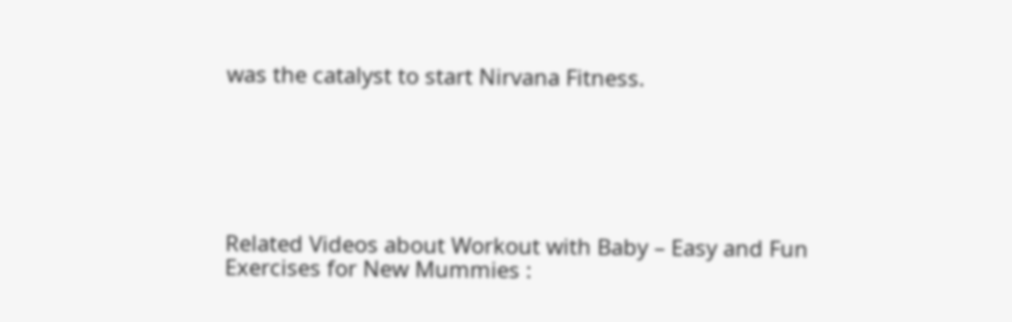was the catalyst to start Nirvana Fitness.






Related Videos about Workout with Baby – Easy and Fun Exercises for New Mummies :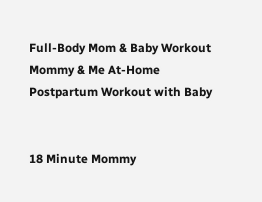Full-Body Mom & Baby Workout Mommy & Me At-Home Postpartum Workout with Baby


18 Minute Mommy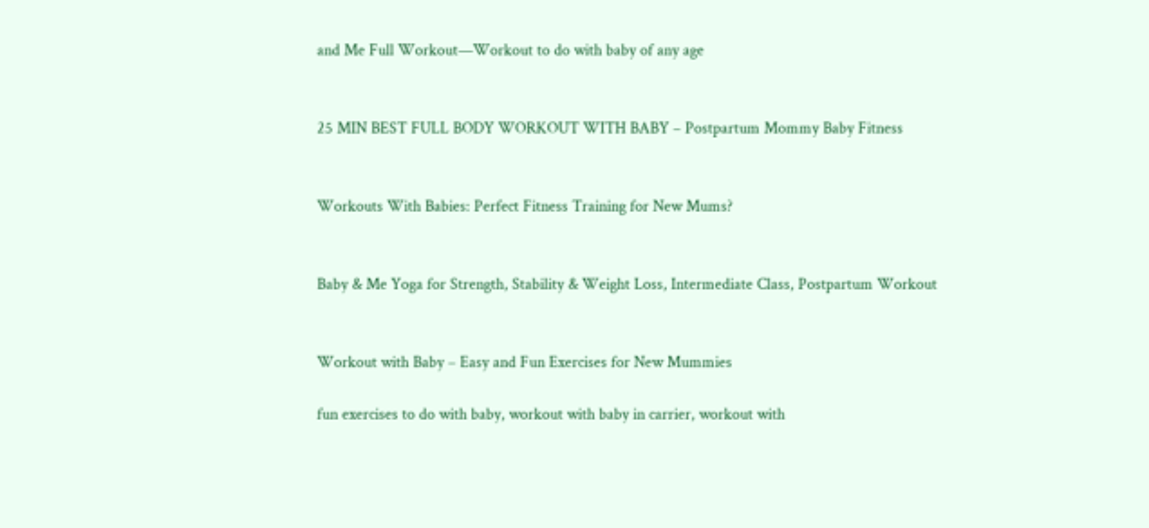and Me Full Workout—Workout to do with baby of any age


25 MIN BEST FULL BODY WORKOUT WITH BABY – Postpartum Mommy Baby Fitness


Workouts With Babies: Perfect Fitness Training for New Mums?


Baby & Me Yoga for Strength, Stability & Weight Loss, Intermediate Class, Postpartum Workout


Workout with Baby – Easy and Fun Exercises for New Mummies

fun exercises to do with baby, workout with baby in carrier, workout with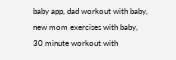baby app, dad workout with baby, new mom exercises with baby, 30 minute workout with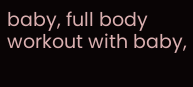baby, full body workout with baby,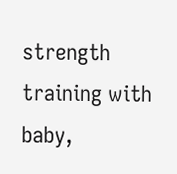strength training with baby,